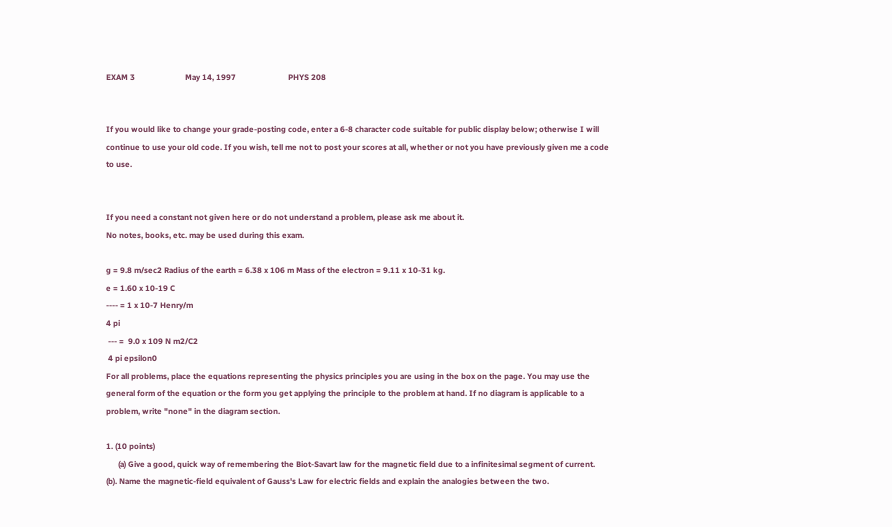EXAM 3                         May 14, 1997                          PHYS 208


If you would like to change your grade-posting code, enter a 6-8 character code suitable for public display below; otherwise I will continue to use your old code. If you wish, tell me not to post your scores at all, whether or not you have previously given me a code to use.


If you need a constant not given here or do not understand a problem, please ask me about it.
No notes, books, etc. may be used during this exam.

g = 9.8 m/sec2 Radius of the earth = 6.38 x 106 m Mass of the electron = 9.11 x 10-31 kg.
e = 1.60 x 10-19 C
---- = 1 x 10-7 Henry/m
4 pi
 --- =  9.0 x 109 N m2/C2
 4 pi epsilon0
For all problems, place the equations representing the physics principles you are using in the box on the page. You may use the general form of the equation or the form you get applying the principle to the problem at hand. If no diagram is applicable to a problem, write "none" in the diagram section.

1. (10 points)
      (a) Give a good, quick way of remembering the Biot-Savart law for the magnetic field due to a infinitesimal segment of current.       (b). Name the magnetic-field equivalent of Gauss's Law for electric fields and explain the analogies between the two.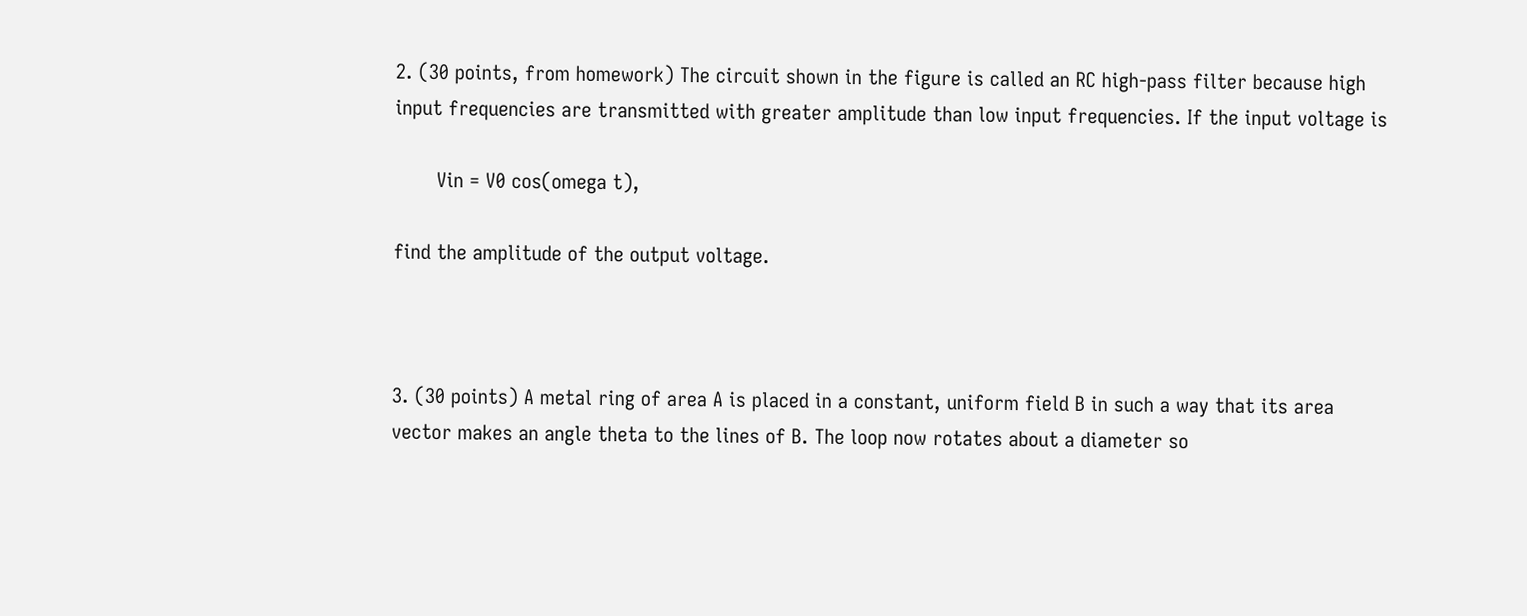2. (30 points, from homework) The circuit shown in the figure is called an RC high-pass filter because high input frequencies are transmitted with greater amplitude than low input frequencies. If the input voltage is

       Vin = V0 cos(omega t),

find the amplitude of the output voltage.



3. (30 points) A metal ring of area A is placed in a constant, uniform field B in such a way that its area vector makes an angle theta to the lines of B. The loop now rotates about a diameter so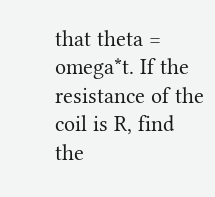that theta = omega*t. If the resistance of the coil is R, find the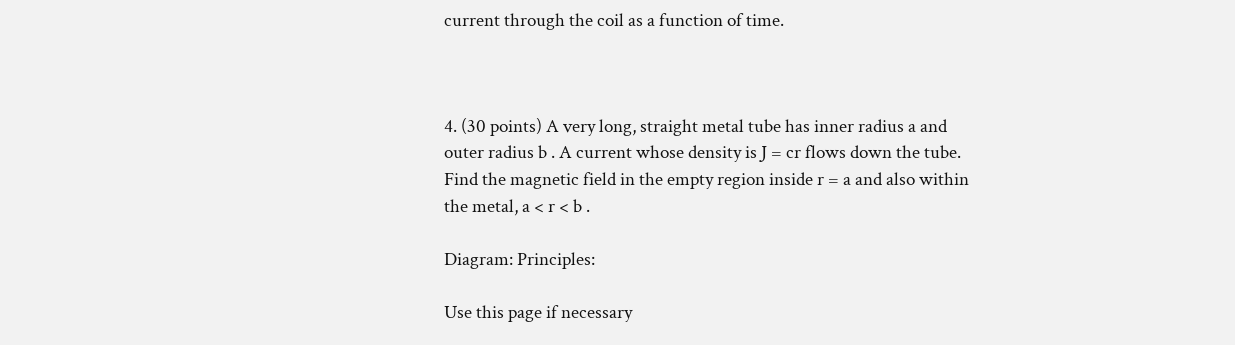current through the coil as a function of time.



4. (30 points) A very long, straight metal tube has inner radius a and outer radius b . A current whose density is J = cr flows down the tube. Find the magnetic field in the empty region inside r = a and also within the metal, a < r < b .

Diagram: Principles:

Use this page if necessary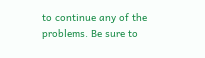to continue any of the problems. Be sure to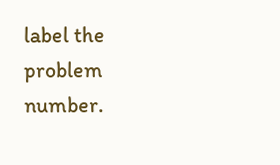label the problem number.